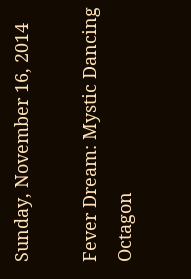Sunday, November 16, 2014

Fever Dream: Mystic Dancing Octagon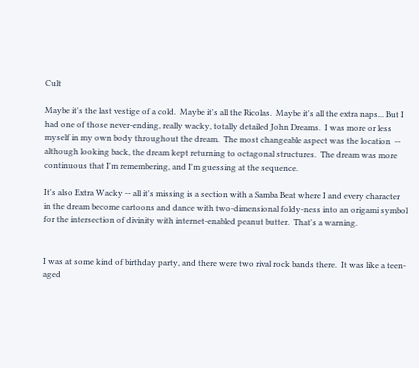Cult

Maybe it's the last vestige of a cold.  Maybe it's all the Ricolas.  Maybe it's all the extra naps... But I had one of those never-ending, really wacky, totally detailed John Dreams.  I was more or less myself in my own body throughout the dream.  The most changeable aspect was the location  -- although looking back, the dream kept returning to octagonal structures.  The dream was more continuous that I'm remembering, and I'm guessing at the sequence.

It's also Extra Wacky -- all it's missing is a section with a Samba Beat where I and every character in the dream become cartoons and dance with two-dimensional foldy-ness into an origami symbol for the intersection of divinity with internet-enabled peanut butter.  That's a warning.


I was at some kind of birthday party, and there were two rival rock bands there.  It was like a teen-aged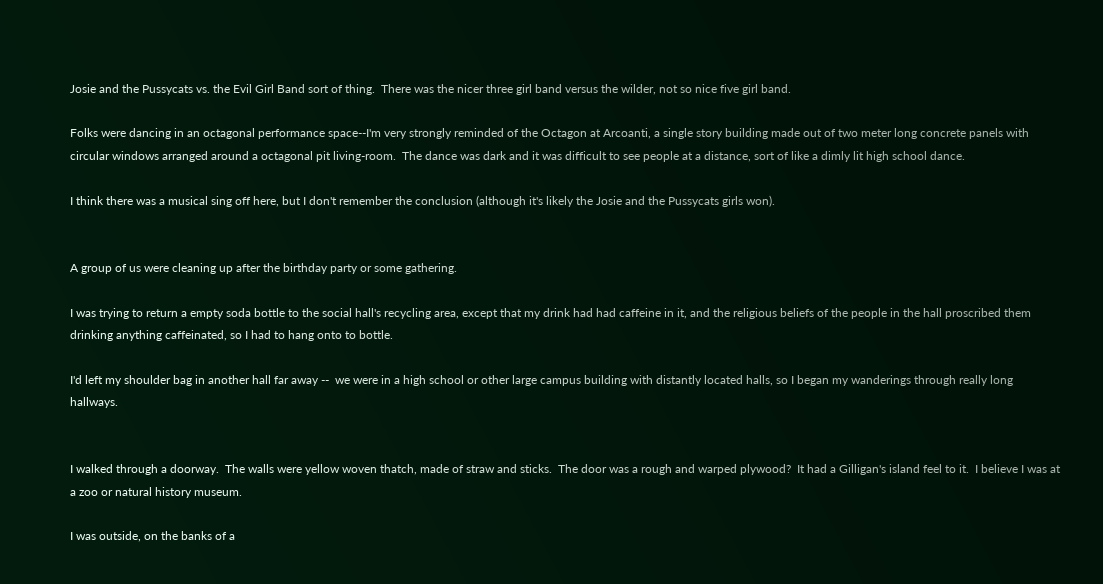Josie and the Pussycats vs. the Evil Girl Band sort of thing.  There was the nicer three girl band versus the wilder, not so nice five girl band.

Folks were dancing in an octagonal performance space--I'm very strongly reminded of the Octagon at Arcoanti, a single story building made out of two meter long concrete panels with circular windows arranged around a octagonal pit living-room.  The dance was dark and it was difficult to see people at a distance, sort of like a dimly lit high school dance.

I think there was a musical sing off here, but I don't remember the conclusion (although it's likely the Josie and the Pussycats girls won).


A group of us were cleaning up after the birthday party or some gathering.

I was trying to return a empty soda bottle to the social hall's recycling area, except that my drink had had caffeine in it, and the religious beliefs of the people in the hall proscribed them drinking anything caffeinated, so I had to hang onto to bottle.

I'd left my shoulder bag in another hall far away --  we were in a high school or other large campus building with distantly located halls, so I began my wanderings through really long hallways.


I walked through a doorway.  The walls were yellow woven thatch, made of straw and sticks.  The door was a rough and warped plywood?  It had a Gilligan's island feel to it.  I believe I was at a zoo or natural history museum.

I was outside, on the banks of a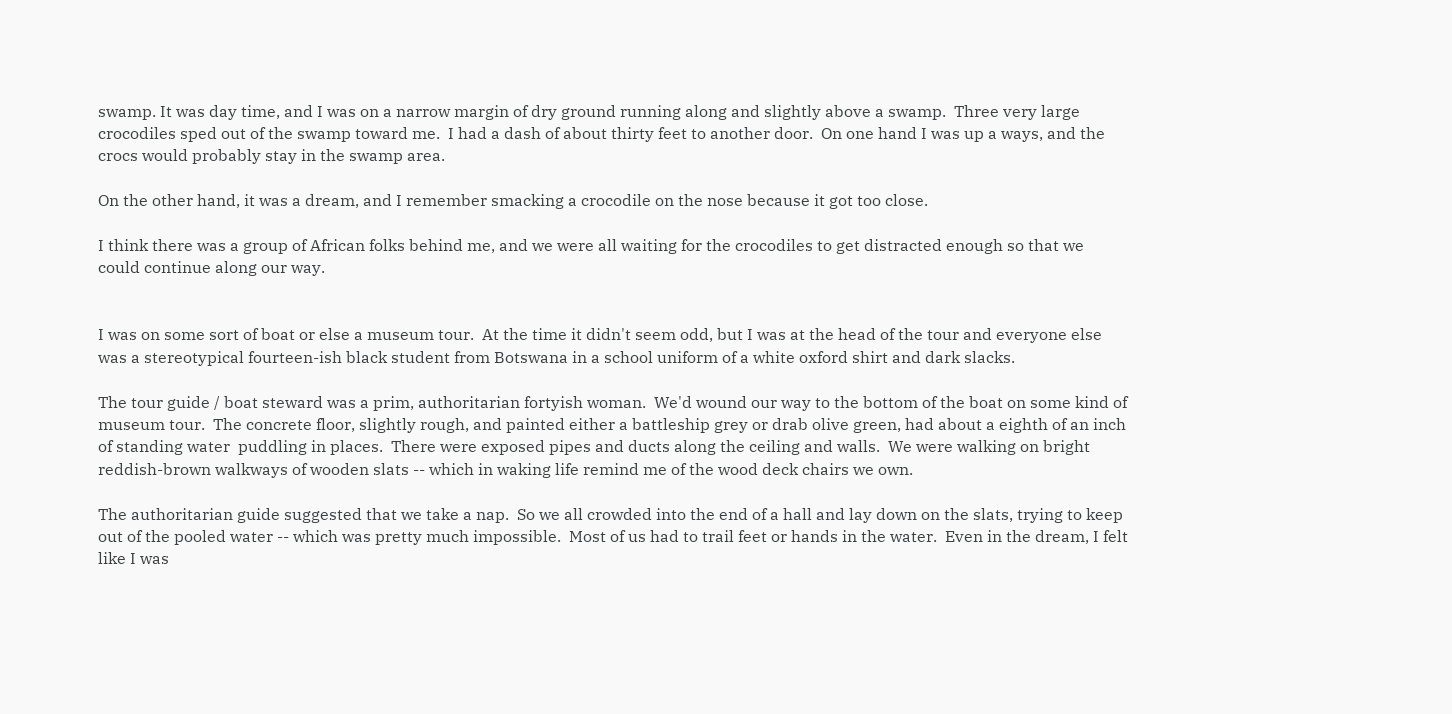swamp. It was day time, and I was on a narrow margin of dry ground running along and slightly above a swamp.  Three very large crocodiles sped out of the swamp toward me.  I had a dash of about thirty feet to another door.  On one hand I was up a ways, and the crocs would probably stay in the swamp area.

On the other hand, it was a dream, and I remember smacking a crocodile on the nose because it got too close.

I think there was a group of African folks behind me, and we were all waiting for the crocodiles to get distracted enough so that we could continue along our way.


I was on some sort of boat or else a museum tour.  At the time it didn't seem odd, but I was at the head of the tour and everyone else was a stereotypical fourteen-ish black student from Botswana in a school uniform of a white oxford shirt and dark slacks.

The tour guide / boat steward was a prim, authoritarian fortyish woman.  We'd wound our way to the bottom of the boat on some kind of museum tour.  The concrete floor, slightly rough, and painted either a battleship grey or drab olive green, had about a eighth of an inch of standing water  puddling in places.  There were exposed pipes and ducts along the ceiling and walls.  We were walking on bright reddish-brown walkways of wooden slats -- which in waking life remind me of the wood deck chairs we own.

The authoritarian guide suggested that we take a nap.  So we all crowded into the end of a hall and lay down on the slats, trying to keep out of the pooled water -- which was pretty much impossible.  Most of us had to trail feet or hands in the water.  Even in the dream, I felt like I was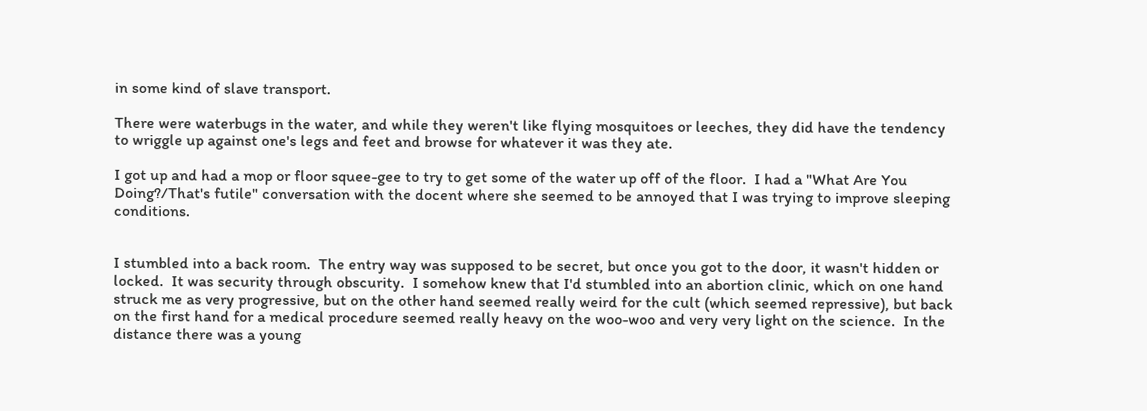in some kind of slave transport.

There were waterbugs in the water, and while they weren't like flying mosquitoes or leeches, they did have the tendency to wriggle up against one's legs and feet and browse for whatever it was they ate.

I got up and had a mop or floor squee-gee to try to get some of the water up off of the floor.  I had a "What Are You Doing?/That's futile" conversation with the docent where she seemed to be annoyed that I was trying to improve sleeping conditions.


I stumbled into a back room.  The entry way was supposed to be secret, but once you got to the door, it wasn't hidden or locked.  It was security through obscurity.  I somehow knew that I'd stumbled into an abortion clinic, which on one hand struck me as very progressive, but on the other hand seemed really weird for the cult (which seemed repressive), but back on the first hand for a medical procedure seemed really heavy on the woo-woo and very very light on the science.  In the distance there was a young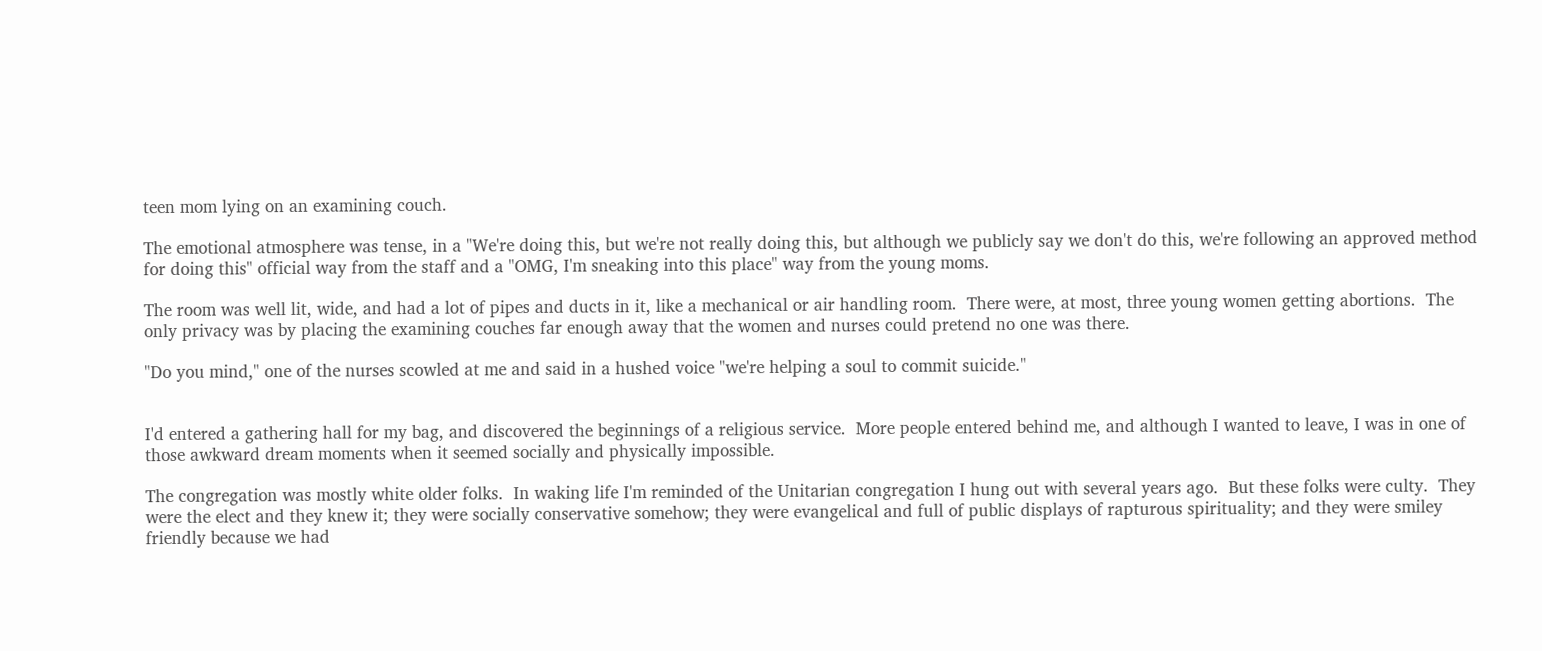teen mom lying on an examining couch.

The emotional atmosphere was tense, in a "We're doing this, but we're not really doing this, but although we publicly say we don't do this, we're following an approved method for doing this" official way from the staff and a "OMG, I'm sneaking into this place" way from the young moms.

The room was well lit, wide, and had a lot of pipes and ducts in it, like a mechanical or air handling room.  There were, at most, three young women getting abortions.  The only privacy was by placing the examining couches far enough away that the women and nurses could pretend no one was there.

"Do you mind," one of the nurses scowled at me and said in a hushed voice "we're helping a soul to commit suicide."


I'd entered a gathering hall for my bag, and discovered the beginnings of a religious service.  More people entered behind me, and although I wanted to leave, I was in one of those awkward dream moments when it seemed socially and physically impossible.

The congregation was mostly white older folks.  In waking life I'm reminded of the Unitarian congregation I hung out with several years ago.  But these folks were culty.  They were the elect and they knew it; they were socially conservative somehow; they were evangelical and full of public displays of rapturous spirituality; and they were smiley friendly because we had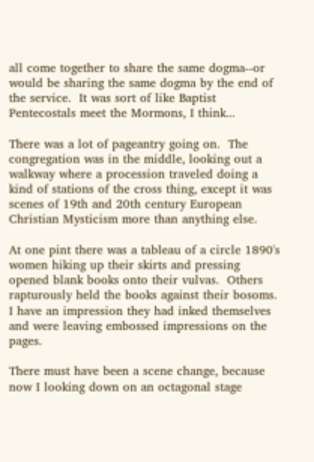all come together to share the same dogma--or would be sharing the same dogma by the end of the service.  It was sort of like Baptist Pentecostals meet the Mormons, I think...

There was a lot of pageantry going on.  The congregation was in the middle, looking out a walkway where a procession traveled doing a kind of stations of the cross thing, except it was scenes of 19th and 20th century European Christian Mysticism more than anything else.

At one pint there was a tableau of a circle 1890's women hiking up their skirts and pressing opened blank books onto their vulvas.  Others rapturously held the books against their bosoms.  I have an impression they had inked themselves and were leaving embossed impressions on the pages.

There must have been a scene change, because now I looking down on an octagonal stage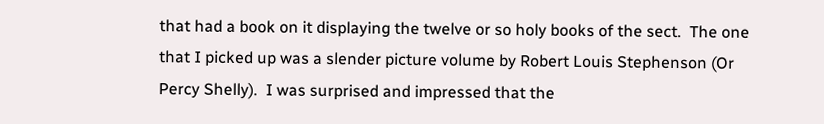that had a book on it displaying the twelve or so holy books of the sect.  The one that I picked up was a slender picture volume by Robert Louis Stephenson (Or Percy Shelly).  I was surprised and impressed that the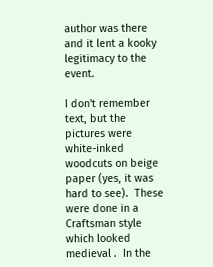author was there and it lent a kooky legitimacy to the event.

I don't remember text, but the pictures were white-inked woodcuts on beige paper (yes, it was hard to see).  These were done in a Craftsman style which looked medieval .  In the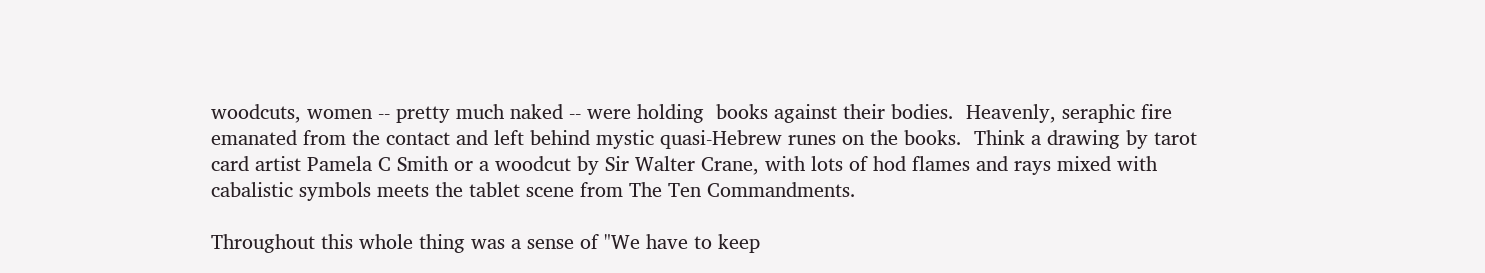woodcuts, women -- pretty much naked -- were holding  books against their bodies.  Heavenly, seraphic fire emanated from the contact and left behind mystic quasi-Hebrew runes on the books.  Think a drawing by tarot card artist Pamela C Smith or a woodcut by Sir Walter Crane, with lots of hod flames and rays mixed with cabalistic symbols meets the tablet scene from The Ten Commandments.

Throughout this whole thing was a sense of "We have to keep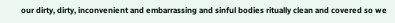our dirty, dirty, inconvenient and embarrassing and sinful bodies ritually clean and covered so we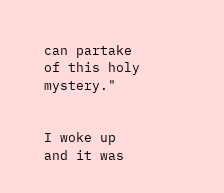can partake of this holy mystery."


I woke up and it was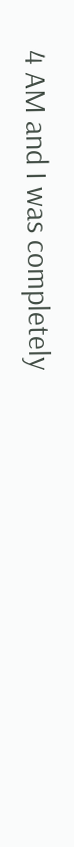4 AM and I was completely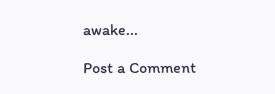awake...

Post a Comment